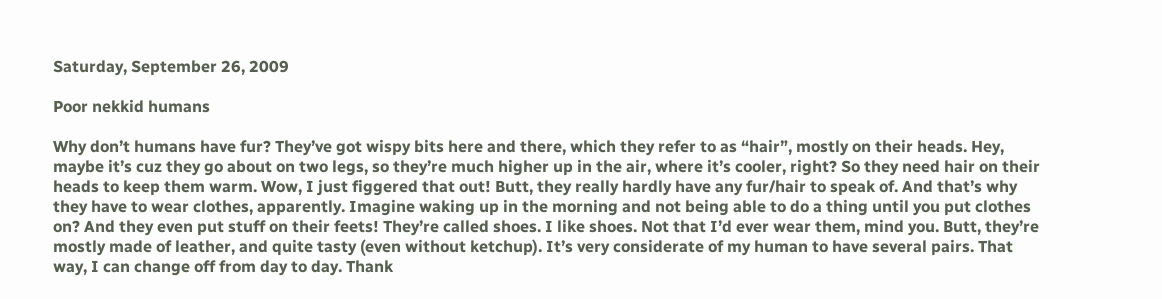Saturday, September 26, 2009

Poor nekkid humans

Why don’t humans have fur? They’ve got wispy bits here and there, which they refer to as “hair”, mostly on their heads. Hey, maybe it’s cuz they go about on two legs, so they’re much higher up in the air, where it’s cooler, right? So they need hair on their heads to keep them warm. Wow, I just figgered that out! Butt, they really hardly have any fur/hair to speak of. And that’s why they have to wear clothes, apparently. Imagine waking up in the morning and not being able to do a thing until you put clothes on? And they even put stuff on their feets! They’re called shoes. I like shoes. Not that I’d ever wear them, mind you. Butt, they’re mostly made of leather, and quite tasty (even without ketchup). It’s very considerate of my human to have several pairs. That way, I can change off from day to day. Thank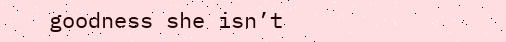goodness she isn’t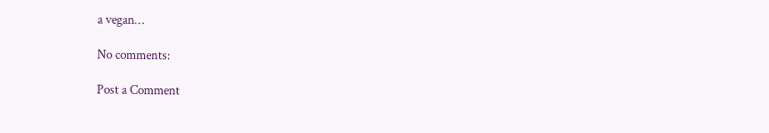a vegan…

No comments:

Post a Comment